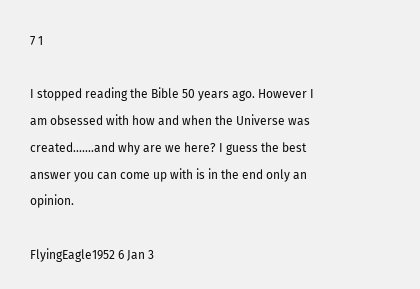7 1

I stopped reading the Bible 50 years ago. However I am obsessed with how and when the Universe was created.......and why are we here? I guess the best answer you can come up with is in the end only an opinion.

FlyingEagle1952 6 Jan 3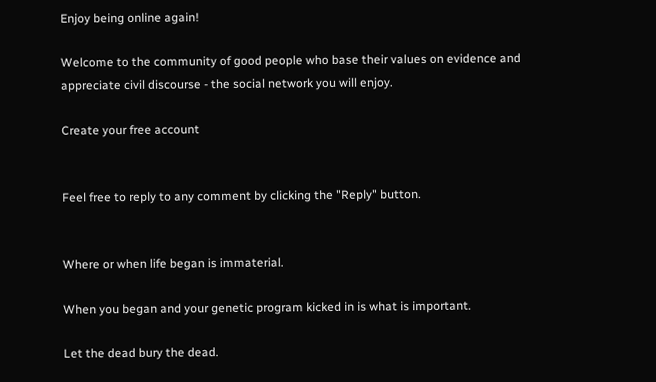Enjoy being online again!

Welcome to the community of good people who base their values on evidence and appreciate civil discourse - the social network you will enjoy.

Create your free account


Feel free to reply to any comment by clicking the "Reply" button.


Where or when life began is immaterial.

When you began and your genetic program kicked in is what is important.

Let the dead bury the dead.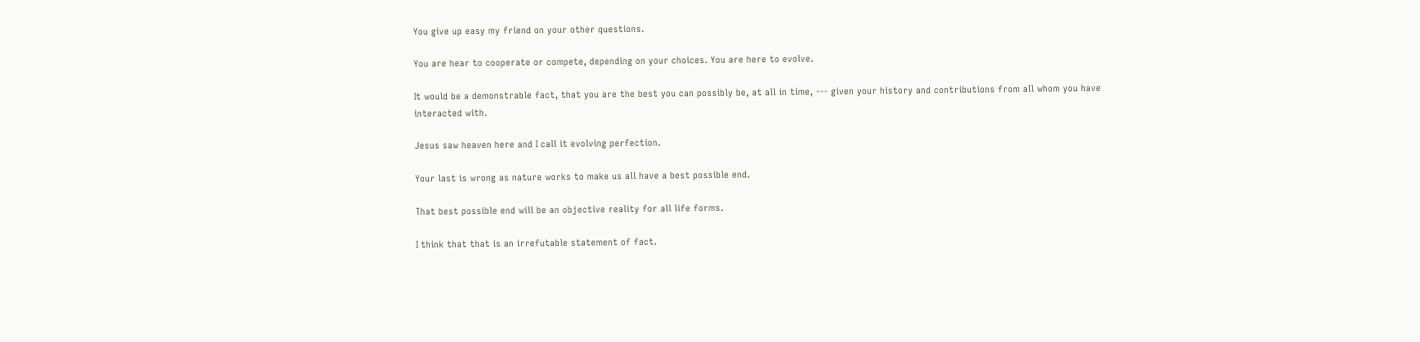You give up easy my friend on your other questions.

You are hear to cooperate or compete, depending on your choices. You are here to evolve.

It would be a demonstrable fact, that you are the best you can possibly be, at all in time, --- given your history and contributions from all whom you have interacted with.

Jesus saw heaven here and I call it evolving perfection.

Your last is wrong as nature works to make us all have a best possible end.

That best possible end will be an objective reality for all life forms.

I think that that is an irrefutable statement of fact.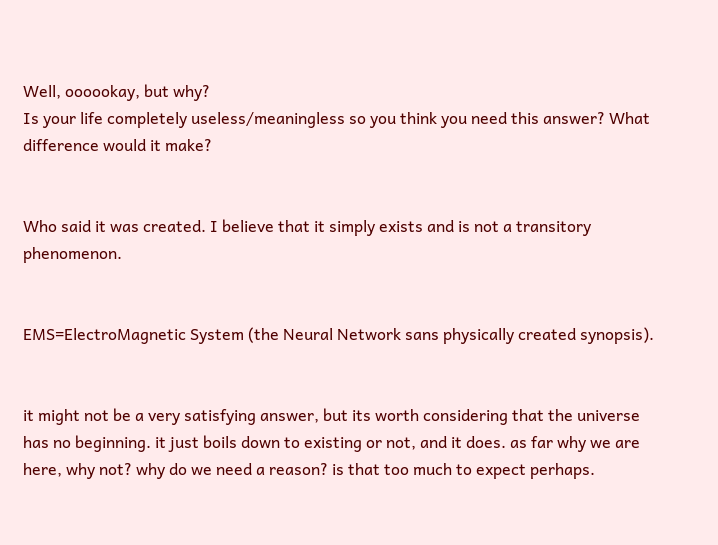Well, oooookay, but why?
Is your life completely useless/meaningless so you think you need this answer? What difference would it make?


Who said it was created. I believe that it simply exists and is not a transitory phenomenon.


EMS=ElectroMagnetic System (the Neural Network sans physically created synopsis).


it might not be a very satisfying answer, but its worth considering that the universe has no beginning. it just boils down to existing or not, and it does. as far why we are here, why not? why do we need a reason? is that too much to expect perhaps.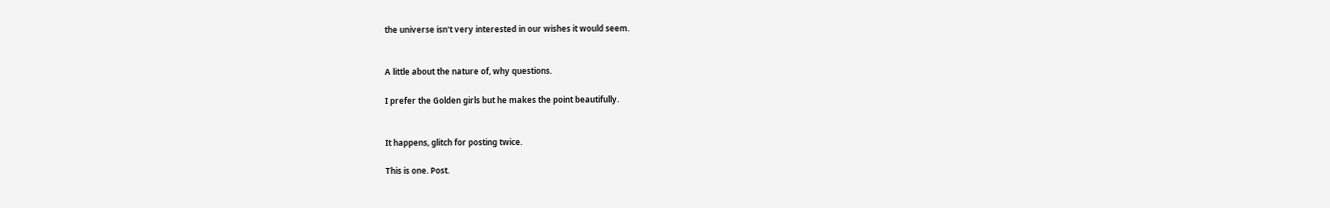the universe isn't very interested in our wishes it would seem.


A little about the nature of, why questions.

I prefer the Golden girls but he makes the point beautifully.


It happens, glitch for posting twice.

This is one. Post.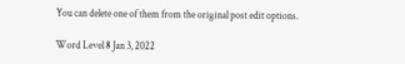You can delete one of them from the original post edit options.

Word Level 8 Jan 3, 2022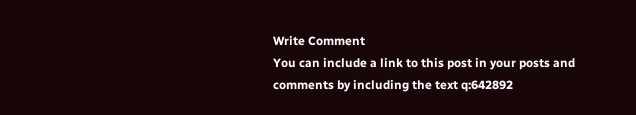Write Comment
You can include a link to this post in your posts and comments by including the text q:642892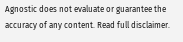Agnostic does not evaluate or guarantee the accuracy of any content. Read full disclaimer.